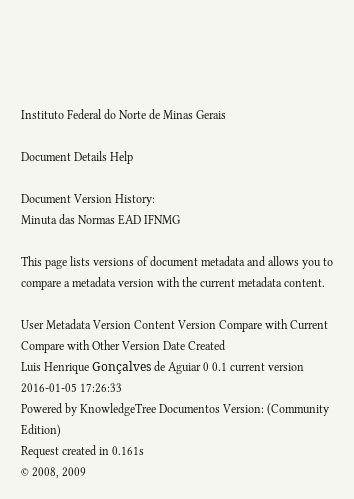Instituto Federal do Norte de Minas Gerais

Document Details Help

Document Version History:
Minuta das Normas EAD IFNMG

This page lists versions of document metadata and allows you to compare a metadata version with the current metadata content.

User Metadata Version Content Version Compare with Current Compare with Other Version Date Created
Luis Henrique Gonçalves de Aguiar 0 0.1 current version 2016-01-05 17:26:33
Powered by KnowledgeTree Documentos Version: (Community Edition)
Request created in 0.161s
© 2008, 2009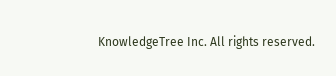KnowledgeTree Inc. All rights reserved.